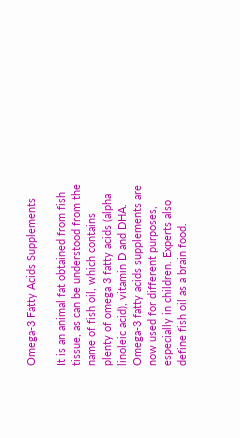Omega-3 Fatty Acids Supplements

It is an animal fat obtained from fish tissue, as can be understood from the name of fish oil, which contains plenty of omega 3 fatty acids (alpha linoleic acid), vitamin D and DHA. Omega-3 fatty acids supplements are now used for different purposes, especially in children. Experts also define fish oil as a brain food.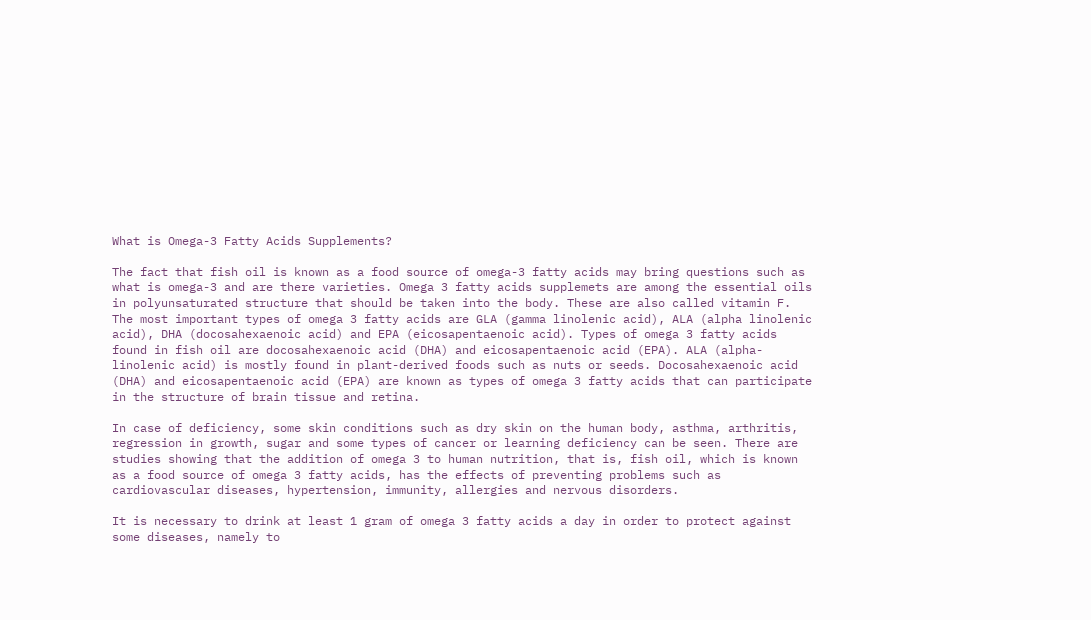What is Omega-3 Fatty Acids Supplements?

The fact that fish oil is known as a food source of omega-3 fatty acids may bring questions such as what is omega-3 and are there varieties. Omega 3 fatty acids supplemets are among the essential oils in polyunsaturated structure that should be taken into the body. These are also called vitamin F. The most important types of omega 3 fatty acids are GLA (gamma linolenic acid), ALA (alpha linolenic acid), DHA (docosahexaenoic acid) and EPA (eicosapentaenoic acid). Types of omega 3 fatty acids found in fish oil are docosahexaenoic acid (DHA) and eicosapentaenoic acid (EPA). ALA (alpha-linolenic acid) is mostly found in plant-derived foods such as nuts or seeds. Docosahexaenoic acid (DHA) and eicosapentaenoic acid (EPA) are known as types of omega 3 fatty acids that can participate in the structure of brain tissue and retina.

In case of deficiency, some skin conditions such as dry skin on the human body, asthma, arthritis, regression in growth, sugar and some types of cancer or learning deficiency can be seen. There are studies showing that the addition of omega 3 to human nutrition, that is, fish oil, which is known as a food source of omega 3 fatty acids, has the effects of preventing problems such as cardiovascular diseases, hypertension, immunity, allergies and nervous disorders.

It is necessary to drink at least 1 gram of omega 3 fatty acids a day in order to protect against some diseases, namely to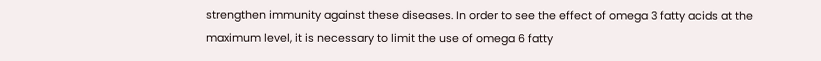strengthen immunity against these diseases. In order to see the effect of omega 3 fatty acids at the maximum level, it is necessary to limit the use of omega 6 fatty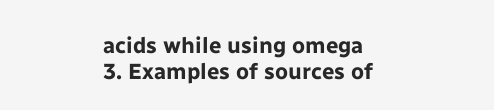acids while using omega 3. Examples of sources of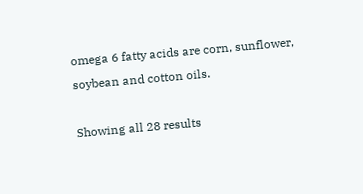omega 6 fatty acids are corn, sunflower, soybean and cotton oils.

Showing all 28 results